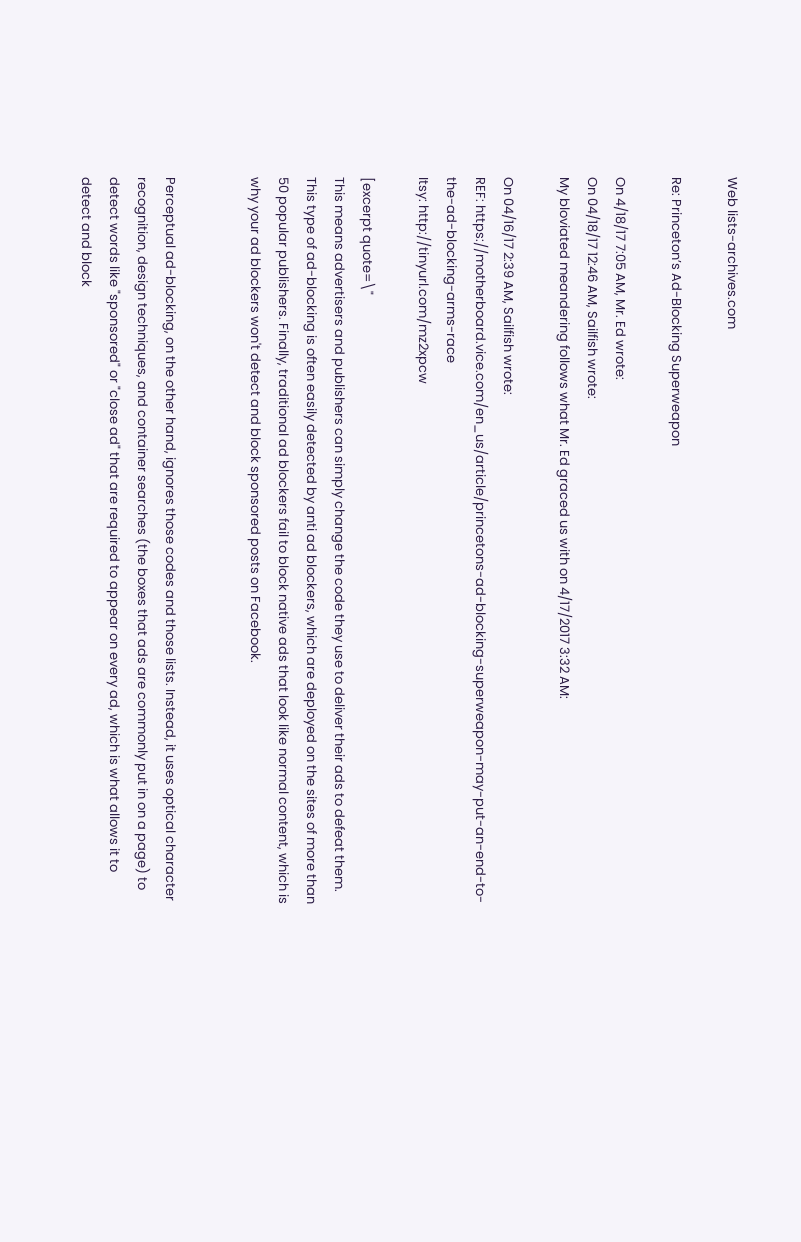Web lists-archives.com

Re: Princeton’s Ad-Blocking Superweapon

On 4/18/17 7:05 AM, Mr. Ed wrote:
On 04/18/17 12:46 AM, Sailfish wrote:
My bloviated meandering follows what Mr. Ed graced us with on 4/17/2017 3:32 AM:

On 04/16/17 2:39 AM, Sailfish wrote:
REF: https://motherboard.vice.com/en_us/article/princetons-ad-blocking-superweapon-may-put-an-end-to-the-ad-blocking-arms-race
Itsy: http://tinyurl.com/mz2xpcw

[excerpt quote=\"
This means advertisers and publishers can simply change the code they use to deliver their ads to defeat them. This type of ad-blocking is often easily detected by anti ad blockers, which are deployed on the sites of more than 50 popular publishers. Finally, traditional ad blockers fail to block native ads that look like normal content, which is why your ad blockers won't detect and block sponsored posts on Facebook.


Perceptual ad-blocking, on the other hand, ignores those codes and those lists. Instead, it uses optical character recognition, design techniques, and container searches (the boxes that ads are commonly put in on a page) to detect words like "sponsored" or "close ad" that are required to appear on every ad, which is what allows it to detect and block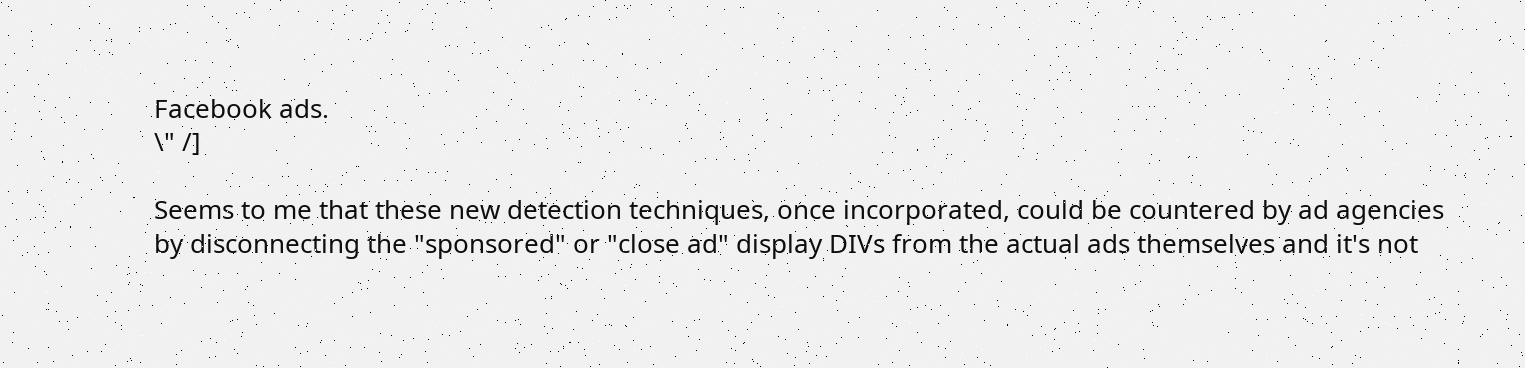Facebook ads.
\" /]

Seems to me that these new detection techniques, once incorporated, could be countered by ad agencies by disconnecting the "sponsored" or "close ad" display DIVs from the actual ads themselves and it's not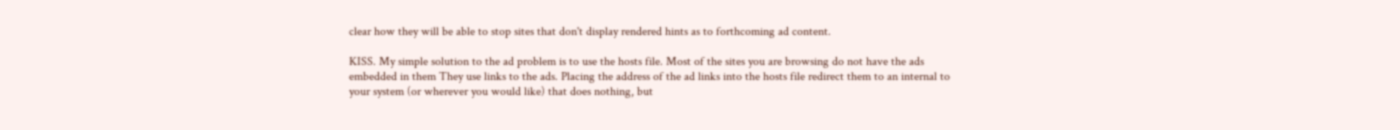clear how they will be able to stop sites that don't display rendered hints as to forthcoming ad content.

KISS. My simple solution to the ad problem is to use the hosts file. Most of the sites you are browsing do not have the ads embedded in them They use links to the ads. Placing the address of the ad links into the hosts file redirect them to an internal to your system (or wherever you would like) that does nothing, but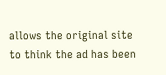allows the original site to think the ad has been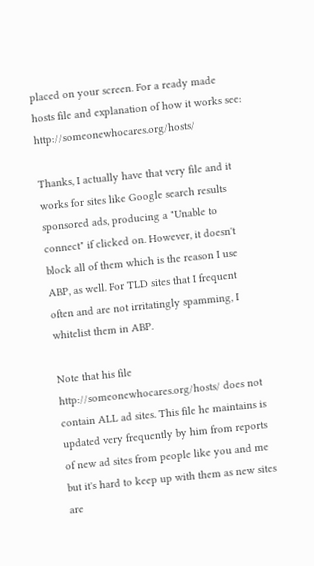placed on your screen. For a ready made hosts file and explanation of how it works see: http://someonewhocares.org/hosts/

Thanks, I actually have that very file and it works for sites like Google search results sponsored ads, producing a "Unable to connect" if clicked on. However, it doesn't block all of them which is the reason I use ABP, as well. For TLD sites that I frequent often and are not irritatingly spamming, I whitelist them in ABP.

Note that his file http://someonewhocares.org/hosts/ does not contain ALL ad sites. This file he maintains is updated very frequently by him from reports of new ad sites from people like you and me but it's hard to keep up with them as new sites are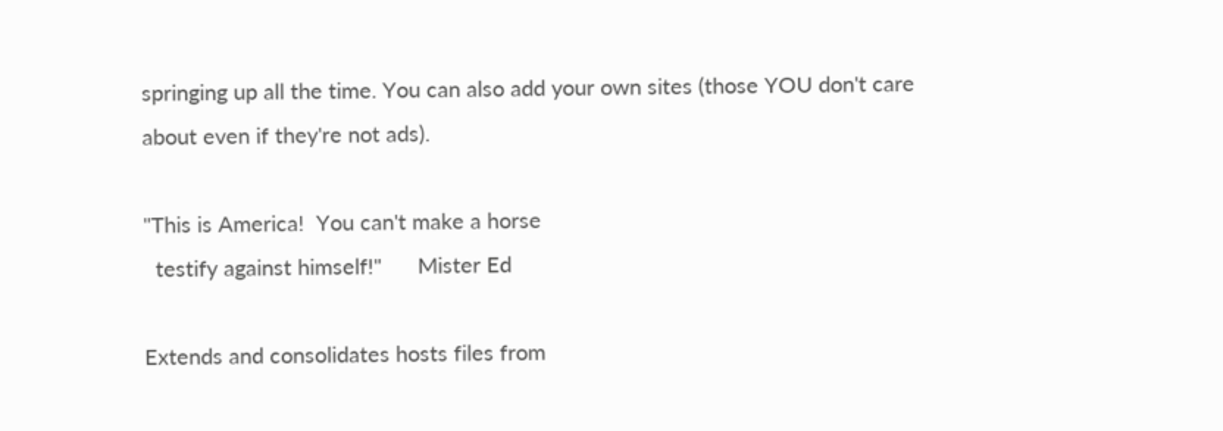springing up all the time. You can also add your own sites (those YOU don't care about even if they're not ads).

"This is America!  You can't make a horse
  testify against himself!"      Mister Ed

Extends and consolidates hosts files from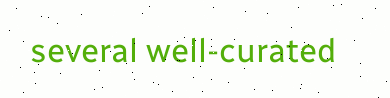several well-curated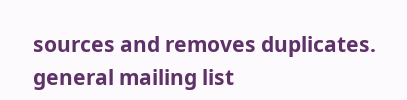sources and removes duplicates.
general mailing list